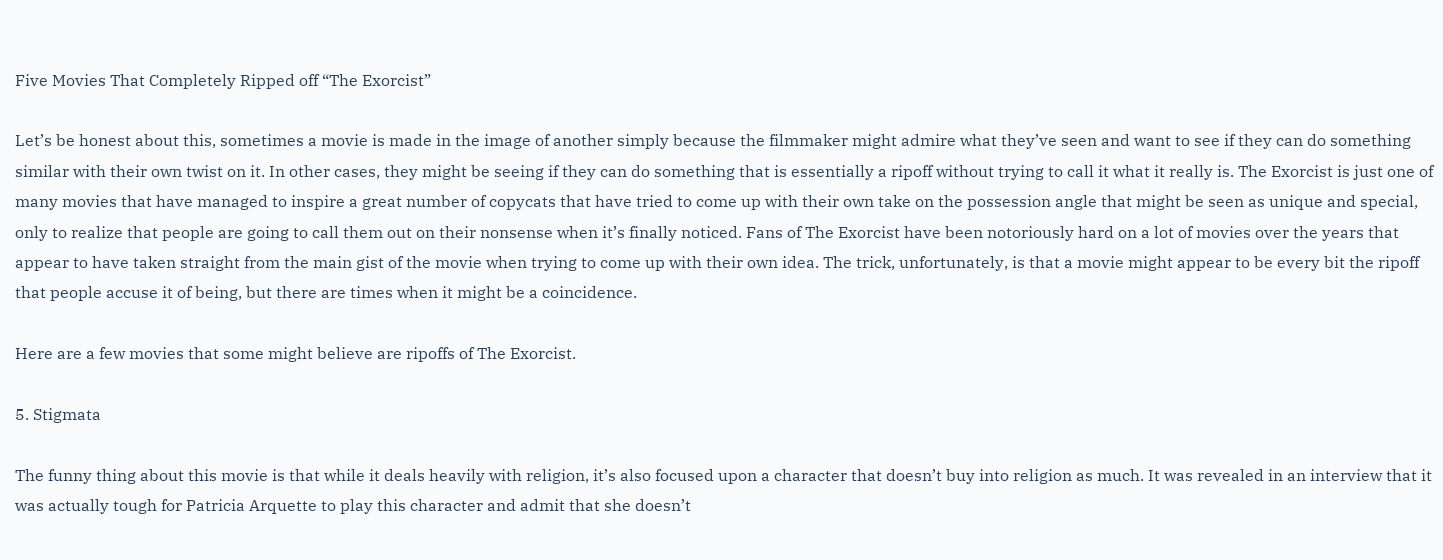Five Movies That Completely Ripped off “The Exorcist”

Let’s be honest about this, sometimes a movie is made in the image of another simply because the filmmaker might admire what they’ve seen and want to see if they can do something similar with their own twist on it. In other cases, they might be seeing if they can do something that is essentially a ripoff without trying to call it what it really is. The Exorcist is just one of many movies that have managed to inspire a great number of copycats that have tried to come up with their own take on the possession angle that might be seen as unique and special, only to realize that people are going to call them out on their nonsense when it’s finally noticed. Fans of The Exorcist have been notoriously hard on a lot of movies over the years that appear to have taken straight from the main gist of the movie when trying to come up with their own idea. The trick, unfortunately, is that a movie might appear to be every bit the ripoff that people accuse it of being, but there are times when it might be a coincidence.

Here are a few movies that some might believe are ripoffs of The Exorcist.

5. Stigmata

The funny thing about this movie is that while it deals heavily with religion, it’s also focused upon a character that doesn’t buy into religion as much. It was revealed in an interview that it was actually tough for Patricia Arquette to play this character and admit that she doesn’t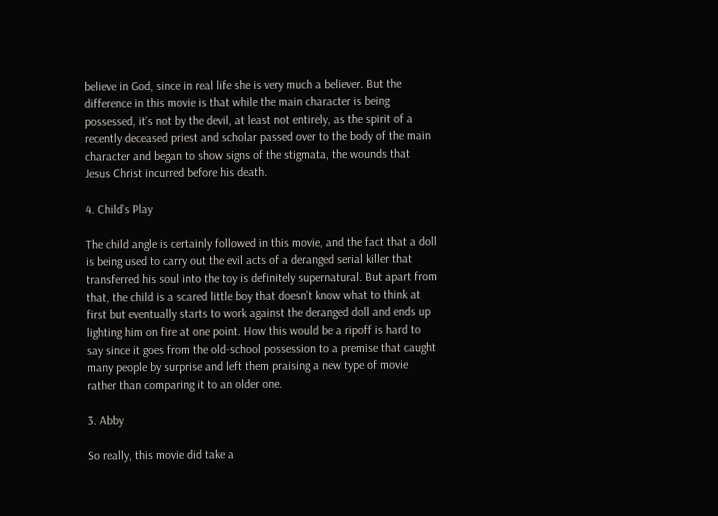believe in God, since in real life she is very much a believer. But the difference in this movie is that while the main character is being possessed, it’s not by the devil, at least not entirely, as the spirit of a recently deceased priest and scholar passed over to the body of the main character and began to show signs of the stigmata, the wounds that Jesus Christ incurred before his death.

4. Child’s Play

The child angle is certainly followed in this movie, and the fact that a doll is being used to carry out the evil acts of a deranged serial killer that transferred his soul into the toy is definitely supernatural. But apart from that, the child is a scared little boy that doesn’t know what to think at first but eventually starts to work against the deranged doll and ends up lighting him on fire at one point. How this would be a ripoff is hard to say since it goes from the old-school possession to a premise that caught many people by surprise and left them praising a new type of movie rather than comparing it to an older one.

3. Abby

So really, this movie did take a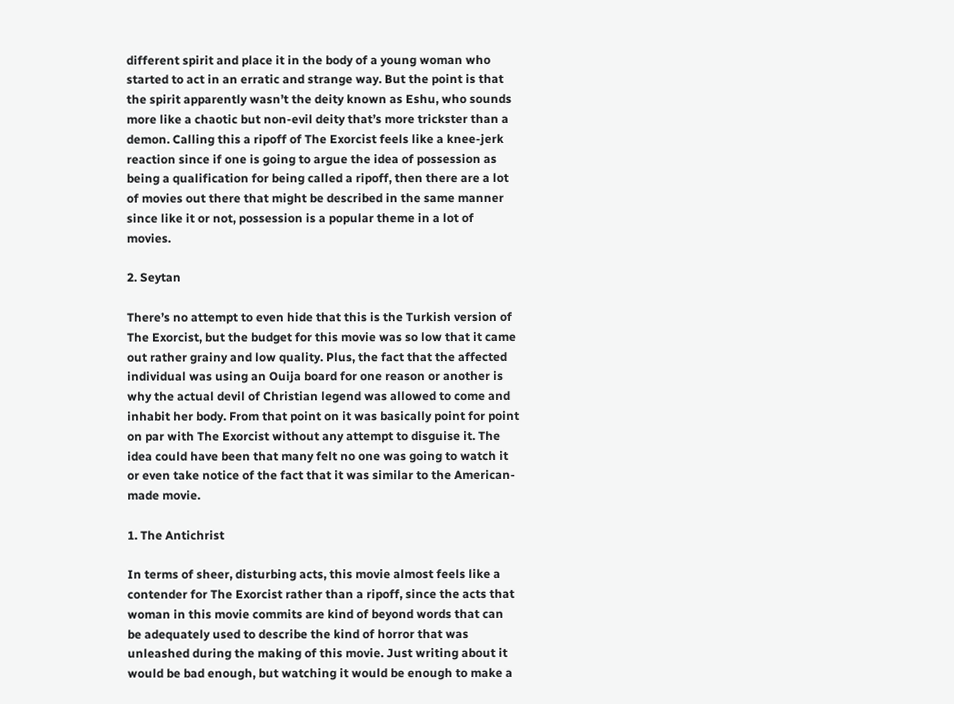different spirit and place it in the body of a young woman who started to act in an erratic and strange way. But the point is that the spirit apparently wasn’t the deity known as Eshu, who sounds more like a chaotic but non-evil deity that’s more trickster than a demon. Calling this a ripoff of The Exorcist feels like a knee-jerk reaction since if one is going to argue the idea of possession as being a qualification for being called a ripoff, then there are a lot of movies out there that might be described in the same manner since like it or not, possession is a popular theme in a lot of movies.

2. Seytan

There’s no attempt to even hide that this is the Turkish version of The Exorcist, but the budget for this movie was so low that it came out rather grainy and low quality. Plus, the fact that the affected individual was using an Ouija board for one reason or another is why the actual devil of Christian legend was allowed to come and inhabit her body. From that point on it was basically point for point on par with The Exorcist without any attempt to disguise it. The idea could have been that many felt no one was going to watch it or even take notice of the fact that it was similar to the American-made movie.

1. The Antichrist

In terms of sheer, disturbing acts, this movie almost feels like a contender for The Exorcist rather than a ripoff, since the acts that woman in this movie commits are kind of beyond words that can be adequately used to describe the kind of horror that was unleashed during the making of this movie. Just writing about it would be bad enough, but watching it would be enough to make a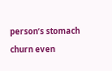person’s stomach churn even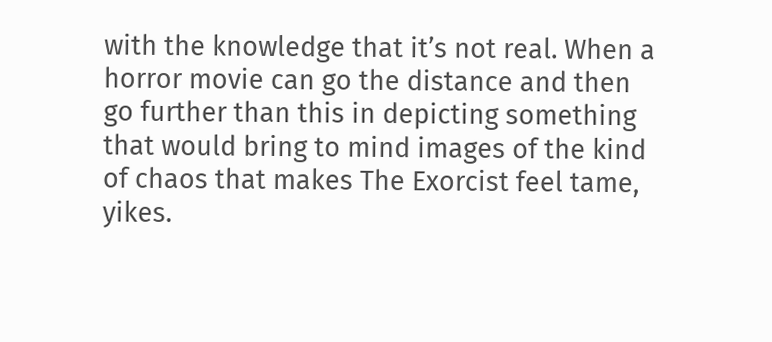with the knowledge that it’s not real. When a horror movie can go the distance and then go further than this in depicting something that would bring to mind images of the kind of chaos that makes The Exorcist feel tame, yikes.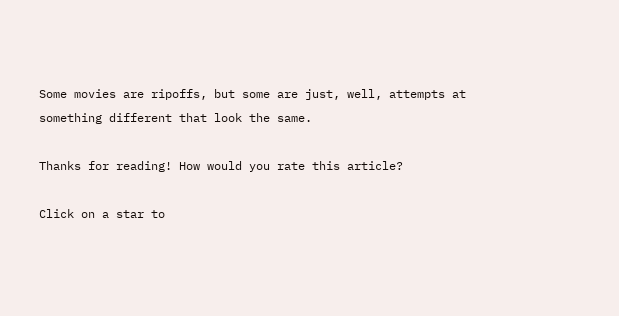Some movies are ripoffs, but some are just, well, attempts at something different that look the same.

Thanks for reading! How would you rate this article?

Click on a star to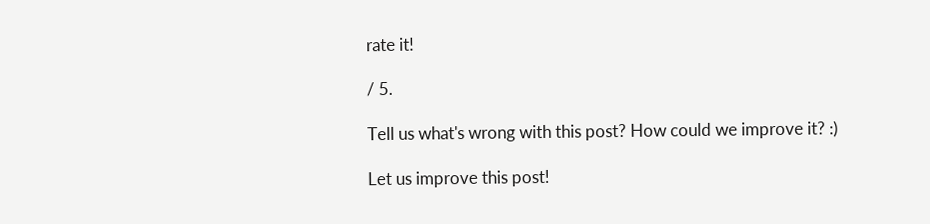rate it!

/ 5.

Tell us what's wrong with this post? How could we improve it? :)

Let us improve this post!